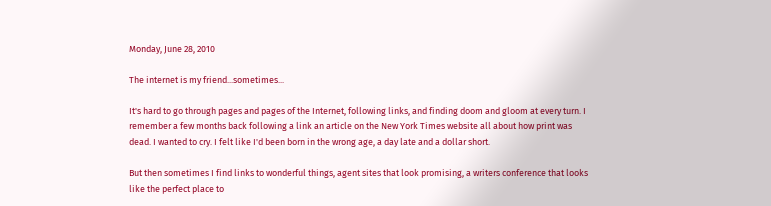Monday, June 28, 2010

The internet is my friend...sometimes...

It's hard to go through pages and pages of the Internet, following links, and finding doom and gloom at every turn. I remember a few months back following a link an article on the New York Times website all about how print was dead. I wanted to cry. I felt like I'd been born in the wrong age, a day late and a dollar short.

But then sometimes I find links to wonderful things, agent sites that look promising, a writers conference that looks like the perfect place to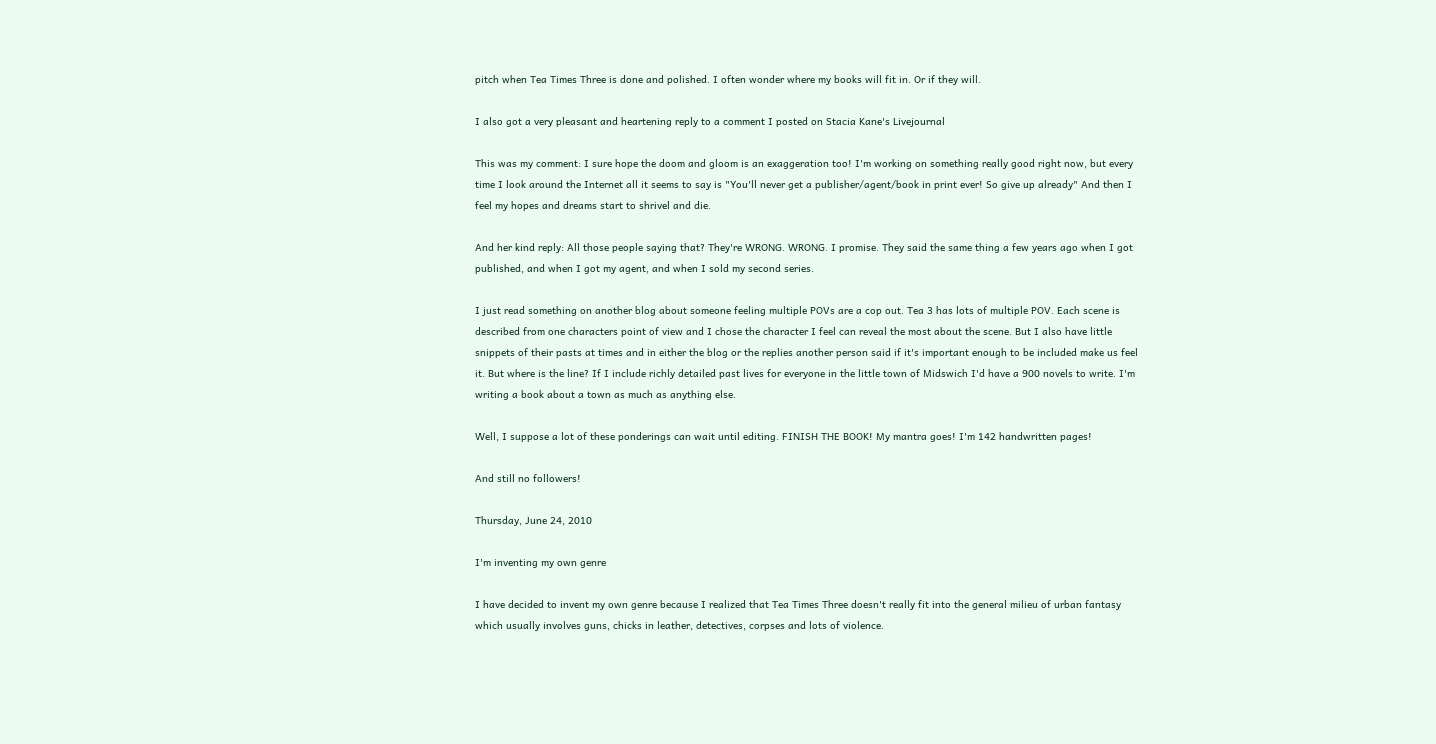pitch when Tea Times Three is done and polished. I often wonder where my books will fit in. Or if they will.

I also got a very pleasant and heartening reply to a comment I posted on Stacia Kane's Livejournal

This was my comment: I sure hope the doom and gloom is an exaggeration too! I'm working on something really good right now, but every time I look around the Internet all it seems to say is "You'll never get a publisher/agent/book in print ever! So give up already" And then I feel my hopes and dreams start to shrivel and die.

And her kind reply: All those people saying that? They're WRONG. WRONG. I promise. They said the same thing a few years ago when I got published, and when I got my agent, and when I sold my second series.

I just read something on another blog about someone feeling multiple POVs are a cop out. Tea 3 has lots of multiple POV. Each scene is described from one characters point of view and I chose the character I feel can reveal the most about the scene. But I also have little snippets of their pasts at times and in either the blog or the replies another person said if it's important enough to be included make us feel it. But where is the line? If I include richly detailed past lives for everyone in the little town of Midswich I'd have a 900 novels to write. I'm writing a book about a town as much as anything else.

Well, I suppose a lot of these ponderings can wait until editing. FINISH THE BOOK! My mantra goes! I'm 142 handwritten pages!

And still no followers!

Thursday, June 24, 2010

I'm inventing my own genre

I have decided to invent my own genre because I realized that Tea Times Three doesn't really fit into the general milieu of urban fantasy which usually involves guns, chicks in leather, detectives, corpses and lots of violence.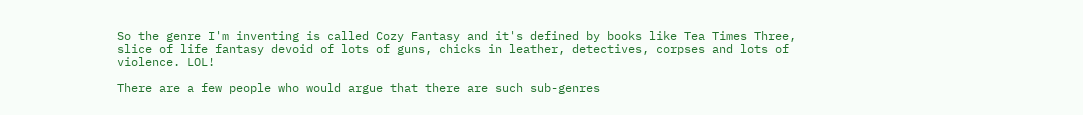So the genre I'm inventing is called Cozy Fantasy and it's defined by books like Tea Times Three, slice of life fantasy devoid of lots of guns, chicks in leather, detectives, corpses and lots of violence. LOL!

There are a few people who would argue that there are such sub-genres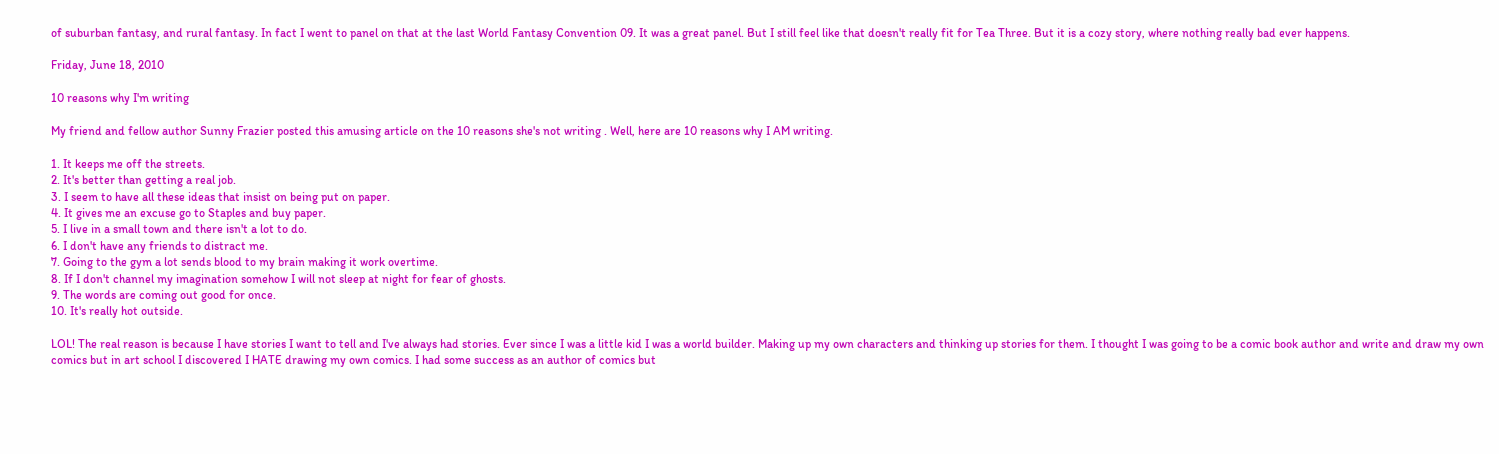of suburban fantasy, and rural fantasy. In fact I went to panel on that at the last World Fantasy Convention 09. It was a great panel. But I still feel like that doesn't really fit for Tea Three. But it is a cozy story, where nothing really bad ever happens.

Friday, June 18, 2010

10 reasons why I'm writing

My friend and fellow author Sunny Frazier posted this amusing article on the 10 reasons she's not writing . Well, here are 10 reasons why I AM writing.

1. It keeps me off the streets.
2. It's better than getting a real job.
3. I seem to have all these ideas that insist on being put on paper.
4. It gives me an excuse go to Staples and buy paper.
5. I live in a small town and there isn't a lot to do.
6. I don't have any friends to distract me.
7. Going to the gym a lot sends blood to my brain making it work overtime.
8. If I don't channel my imagination somehow I will not sleep at night for fear of ghosts.
9. The words are coming out good for once.
10. It's really hot outside.

LOL! The real reason is because I have stories I want to tell and I've always had stories. Ever since I was a little kid I was a world builder. Making up my own characters and thinking up stories for them. I thought I was going to be a comic book author and write and draw my own comics but in art school I discovered I HATE drawing my own comics. I had some success as an author of comics but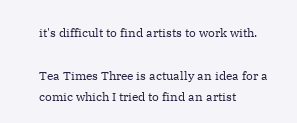it's difficult to find artists to work with.

Tea Times Three is actually an idea for a comic which I tried to find an artist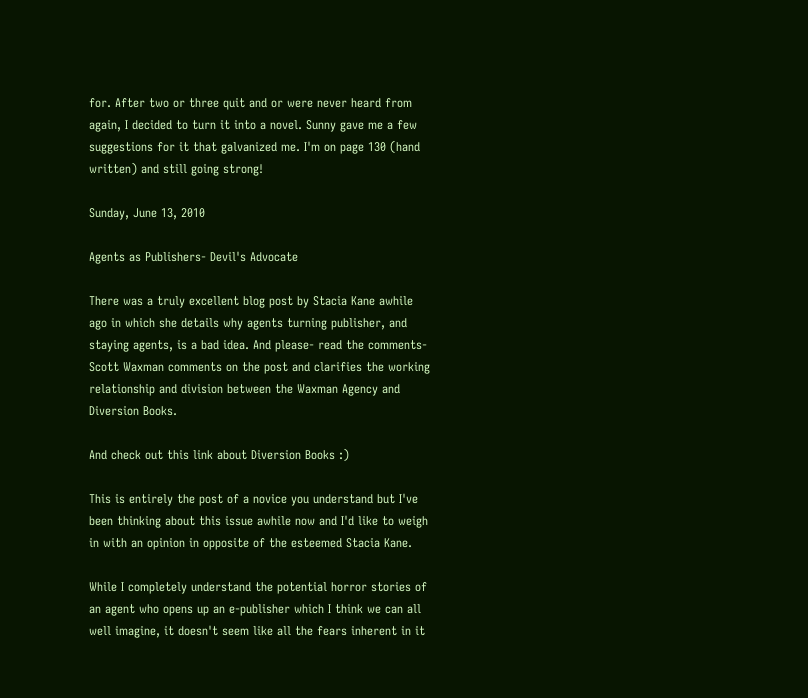for. After two or three quit and or were never heard from again, I decided to turn it into a novel. Sunny gave me a few suggestions for it that galvanized me. I'm on page 130 (hand written) and still going strong!

Sunday, June 13, 2010

Agents as Publishers- Devil's Advocate

There was a truly excellent blog post by Stacia Kane awhile ago in which she details why agents turning publisher, and staying agents, is a bad idea. And please- read the comments- Scott Waxman comments on the post and clarifies the working relationship and division between the Waxman Agency and Diversion Books.

And check out this link about Diversion Books :)

This is entirely the post of a novice you understand but I've been thinking about this issue awhile now and I'd like to weigh in with an opinion in opposite of the esteemed Stacia Kane.

While I completely understand the potential horror stories of an agent who opens up an e-publisher which I think we can all well imagine, it doesn't seem like all the fears inherent in it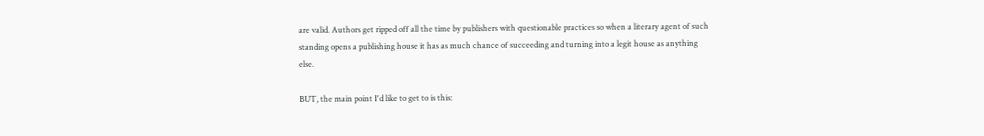are valid. Authors get ripped off all the time by publishers with questionable practices so when a literary agent of such standing opens a publishing house it has as much chance of succeeding and turning into a legit house as anything else.

BUT, the main point I'd like to get to is this: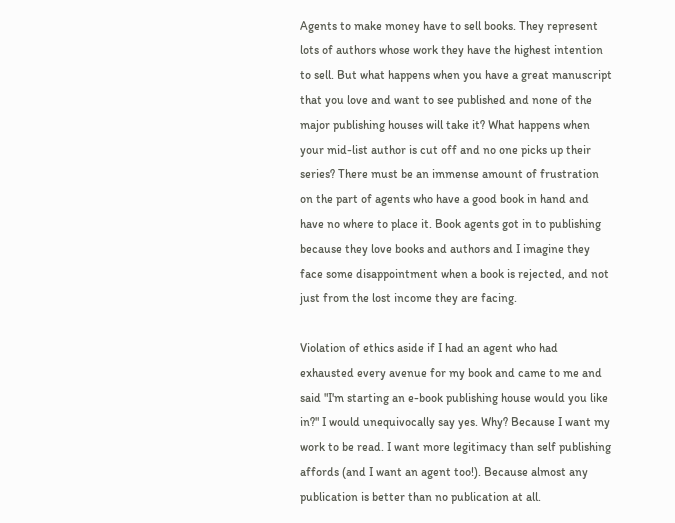Agents to make money have to sell books. They represent lots of authors whose work they have the highest intention to sell. But what happens when you have a great manuscript that you love and want to see published and none of the major publishing houses will take it? What happens when your mid-list author is cut off and no one picks up their series? There must be an immense amount of frustration on the part of agents who have a good book in hand and have no where to place it. Book agents got in to publishing because they love books and authors and I imagine they face some disappointment when a book is rejected, and not just from the lost income they are facing.

Violation of ethics aside if I had an agent who had exhausted every avenue for my book and came to me and said "I'm starting an e-book publishing house would you like in?" I would unequivocally say yes. Why? Because I want my work to be read. I want more legitimacy than self publishing affords (and I want an agent too!). Because almost any publication is better than no publication at all.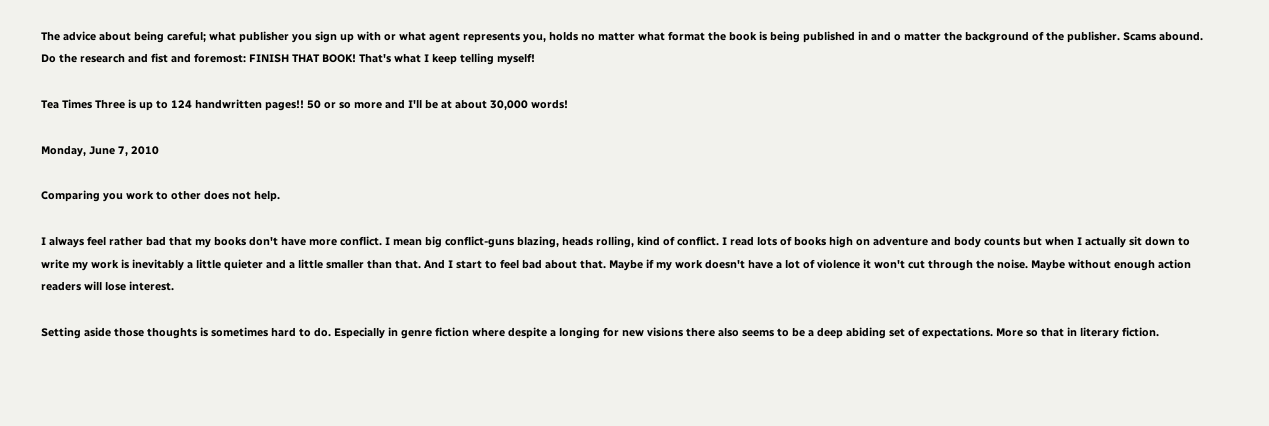The advice about being careful; what publisher you sign up with or what agent represents you, holds no matter what format the book is being published in and o matter the background of the publisher. Scams abound. Do the research and fist and foremost: FINISH THAT BOOK! That's what I keep telling myself!

Tea Times Three is up to 124 handwritten pages!! 50 or so more and I'll be at about 30,000 words!

Monday, June 7, 2010

Comparing you work to other does not help.

I always feel rather bad that my books don't have more conflict. I mean big conflict-guns blazing, heads rolling, kind of conflict. I read lots of books high on adventure and body counts but when I actually sit down to write my work is inevitably a little quieter and a little smaller than that. And I start to feel bad about that. Maybe if my work doesn't have a lot of violence it won't cut through the noise. Maybe without enough action readers will lose interest.

Setting aside those thoughts is sometimes hard to do. Especially in genre fiction where despite a longing for new visions there also seems to be a deep abiding set of expectations. More so that in literary fiction.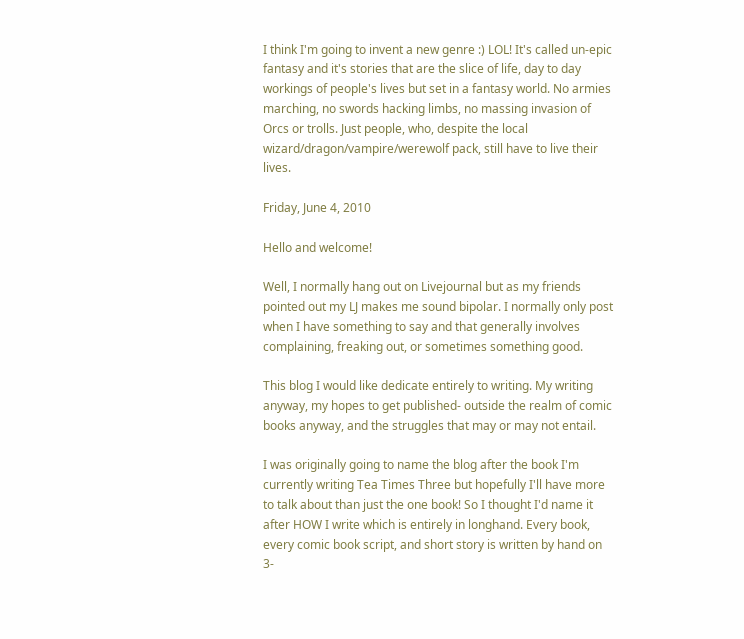I think I'm going to invent a new genre :) LOL! It's called un-epic fantasy and it's stories that are the slice of life, day to day workings of people's lives but set in a fantasy world. No armies marching, no swords hacking limbs, no massing invasion of Orcs or trolls. Just people, who, despite the local wizard/dragon/vampire/werewolf pack, still have to live their lives.

Friday, June 4, 2010

Hello and welcome!

Well, I normally hang out on Livejournal but as my friends pointed out my LJ makes me sound bipolar. I normally only post when I have something to say and that generally involves complaining, freaking out, or sometimes something good.

This blog I would like dedicate entirely to writing. My writing anyway, my hopes to get published- outside the realm of comic books anyway, and the struggles that may or may not entail.

I was originally going to name the blog after the book I'm currently writing Tea Times Three but hopefully I'll have more to talk about than just the one book! So I thought I'd name it after HOW I write which is entirely in longhand. Every book, every comic book script, and short story is written by hand on 3-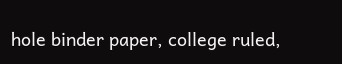hole binder paper, college ruled,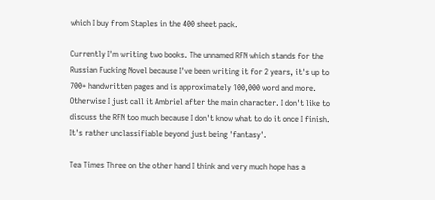which I buy from Staples in the 400 sheet pack.

Currently I'm writing two books. The unnamed RFN which stands for the Russian Fucking Novel because I've been writing it for 2 years, it's up to 700+ handwritten pages and is approximately 100,000 word and more. Otherwise I just call it Ambriel after the main character. I don't like to discuss the RFN too much because I don't know what to do it once I finish. It's rather unclassifiable beyond just being 'fantasy'.

Tea Times Three on the other hand I think and very much hope has a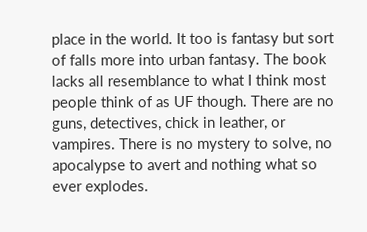place in the world. It too is fantasy but sort of falls more into urban fantasy. The book lacks all resemblance to what I think most people think of as UF though. There are no guns, detectives, chick in leather, or vampires. There is no mystery to solve, no apocalypse to avert and nothing what so ever explodes.